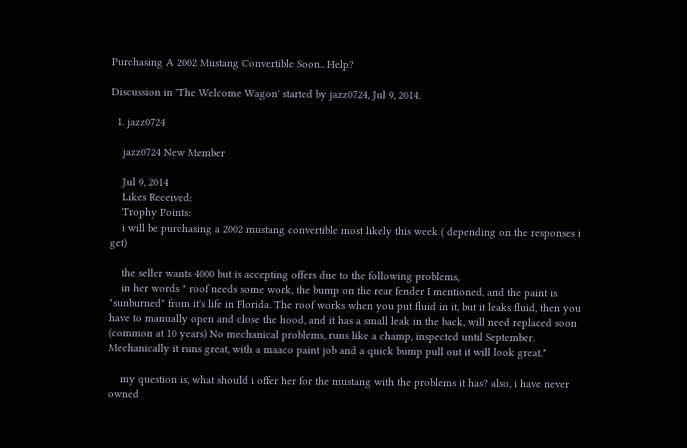Purchasing A 2002 Mustang Convertible Soon.. Help?

Discussion in 'The Welcome Wagon' started by jazz0724, Jul 9, 2014.

  1. jazz0724

    jazz0724 New Member

    Jul 9, 2014
    Likes Received:
    Trophy Points:
    i will be purchasing a 2002 mustang convertible most likely this week ( depending on the responses i get)

    the seller wants 4000 but is accepting offers due to the following problems,
    in her words " roof needs some work, the bump on the rear fender I mentioned, and the paint is "sunburned" from it's life in Florida. The roof works when you put fluid in it, but it leaks fluid, then you have to manually open and close the hood, and it has a small leak in the back, will need replaced soon (common at 10 years) No mechanical problems, runs like a champ, inspected until September. Mechanically it runs great, with a maaco paint job and a quick bump pull out it will look great."

    my question is, what should i offer her for the mustang with the problems it has? also, i have never owned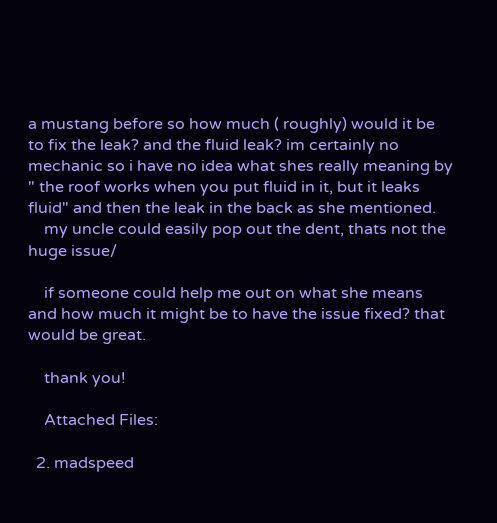a mustang before so how much ( roughly) would it be to fix the leak? and the fluid leak? im certainly no mechanic so i have no idea what shes really meaning by " the roof works when you put fluid in it, but it leaks fluid" and then the leak in the back as she mentioned.
    my uncle could easily pop out the dent, thats not the huge issue/

    if someone could help me out on what she means and how much it might be to have the issue fixed? that would be great.

    thank you!

    Attached Files:

  2. madspeed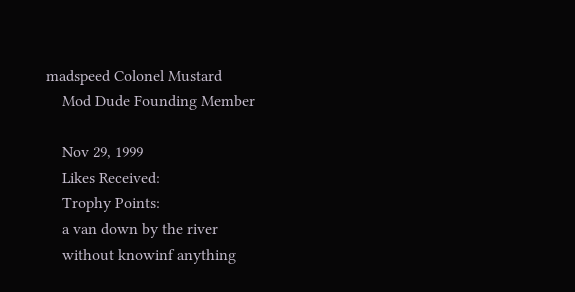madspeed Colonel Mustard
    Mod Dude Founding Member

    Nov 29, 1999
    Likes Received:
    Trophy Points:
    a van down by the river
    without knowinf anything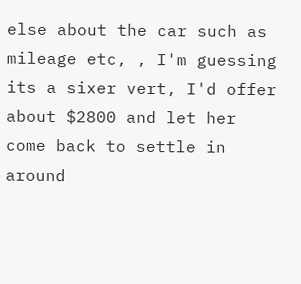else about the car such as mileage etc, , I'm guessing its a sixer vert, I'd offer about $2800 and let her come back to settle in around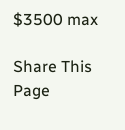$3500 max

Share This Page